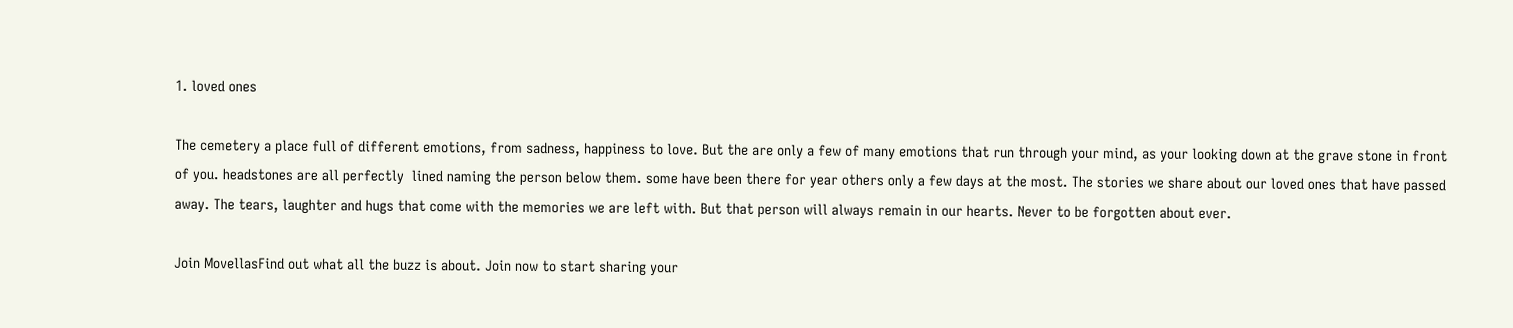1. loved ones

The cemetery a place full of different emotions, from sadness, happiness to love. But the are only a few of many emotions that run through your mind, as your looking down at the grave stone in front of you. headstones are all perfectly  lined naming the person below them. some have been there for year others only a few days at the most. The stories we share about our loved ones that have passed away. The tears, laughter and hugs that come with the memories we are left with. But that person will always remain in our hearts. Never to be forgotten about ever.

Join MovellasFind out what all the buzz is about. Join now to start sharing your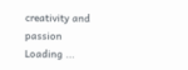creativity and passion
Loading ...